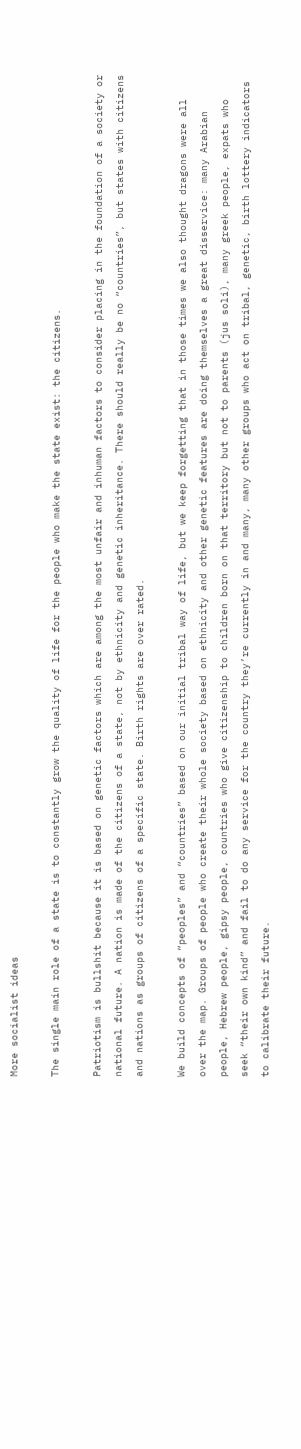More socialist ideas

The single main role of a state is to constantly grow the quality of life for the people who make the state exist: the citizens.

Patriotism is bullshit because it is based on genetic factors which are among the most unfair and inhuman factors to consider placing in the foundation of a society or national future. A nation is made of the citizens of a state, not by ethnicity and genetic inheritance. There should really be no “countries”, but states with citizens and nations as groups of citizens of a specific state. Birth rights are over rated.

We build concepts of “peoples” and “countries” based on our initial tribal way of life, but we keep forgetting that in those times we also thought dragons were all over the map. Groups of people who create their whole society based on ethnicity and other genetic features are doing themselves a great disservice: many Arabian people, Hebrew people, gipsy people, countries who give citizenship to children born on that territory but not to parents (jus soli), many greek people, expats who seek “their own kind” and fail to do any service for the country they’re currently in and many, many other groups who act on tribal, genetic, birth lottery indicators to calibrate their future.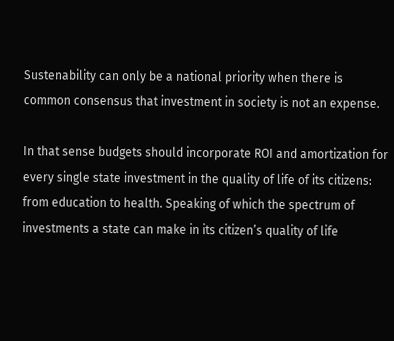Sustenability can only be a national priority when there is common consensus that investment in society is not an expense.

In that sense budgets should incorporate ROI and amortization for every single state investment in the quality of life of its citizens: from education to health. Speaking of which the spectrum of investments a state can make in its citizen’s quality of life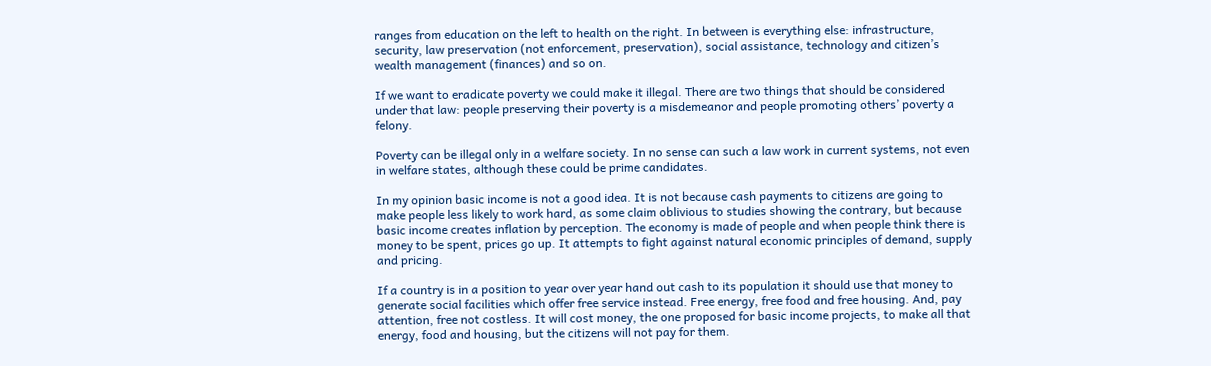ranges from education on the left to health on the right. In between is everything else: infrastructure, security, law preservation (not enforcement, preservation), social assistance, technology and citizen’s wealth management (finances) and so on.

If we want to eradicate poverty we could make it illegal. There are two things that should be considered under that law: people preserving their poverty is a misdemeanor and people promoting others’ poverty a felony.

Poverty can be illegal only in a welfare society. In no sense can such a law work in current systems, not even in welfare states, although these could be prime candidates.

In my opinion basic income is not a good idea. It is not because cash payments to citizens are going to make people less likely to work hard, as some claim oblivious to studies showing the contrary, but because basic income creates inflation by perception. The economy is made of people and when people think there is money to be spent, prices go up. It attempts to fight against natural economic principles of demand, supply and pricing.

If a country is in a position to year over year hand out cash to its population it should use that money to generate social facilities which offer free service instead. Free energy, free food and free housing. And, pay attention, free not costless. It will cost money, the one proposed for basic income projects, to make all that energy, food and housing, but the citizens will not pay for them.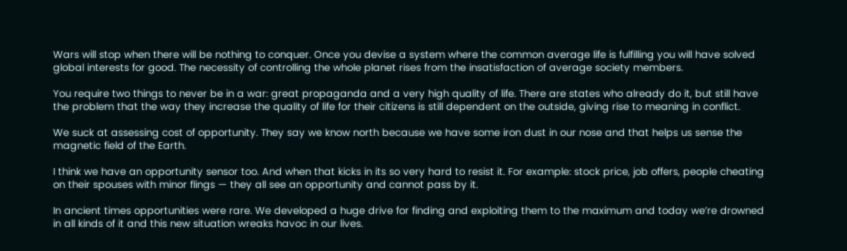Wars will stop when there will be nothing to conquer. Once you devise a system where the common average life is fulfilling you will have solved global interests for good. The necessity of controlling the whole planet rises from the insatisfaction of average society members.

You require two things to never be in a war: great propaganda and a very high quality of life. There are states who already do it, but still have the problem that the way they increase the quality of life for their citizens is still dependent on the outside, giving rise to meaning in conflict.

We suck at assessing cost of opportunity. They say we know north because we have some iron dust in our nose and that helps us sense the magnetic field of the Earth.

I think we have an opportunity sensor too. And when that kicks in its so very hard to resist it. For example: stock price, job offers, people cheating on their spouses with minor flings — they all see an opportunity and cannot pass by it.

In ancient times opportunities were rare. We developed a huge drive for finding and exploiting them to the maximum and today we’re drowned in all kinds of it and this new situation wreaks havoc in our lives.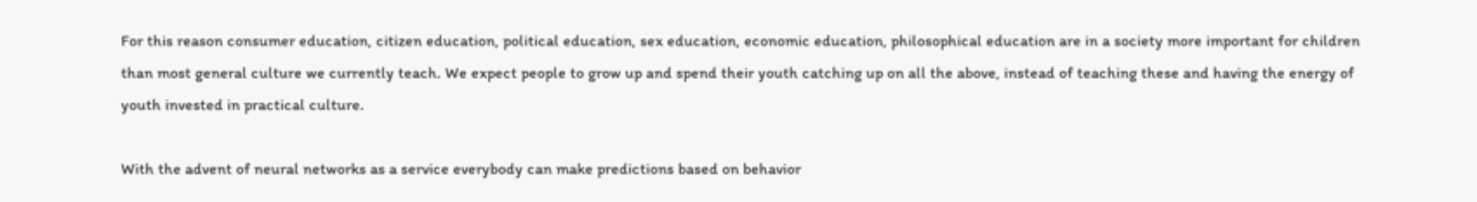For this reason consumer education, citizen education, political education, sex education, economic education, philosophical education are in a society more important for children than most general culture we currently teach. We expect people to grow up and spend their youth catching up on all the above, instead of teaching these and having the energy of youth invested in practical culture.

With the advent of neural networks as a service everybody can make predictions based on behavior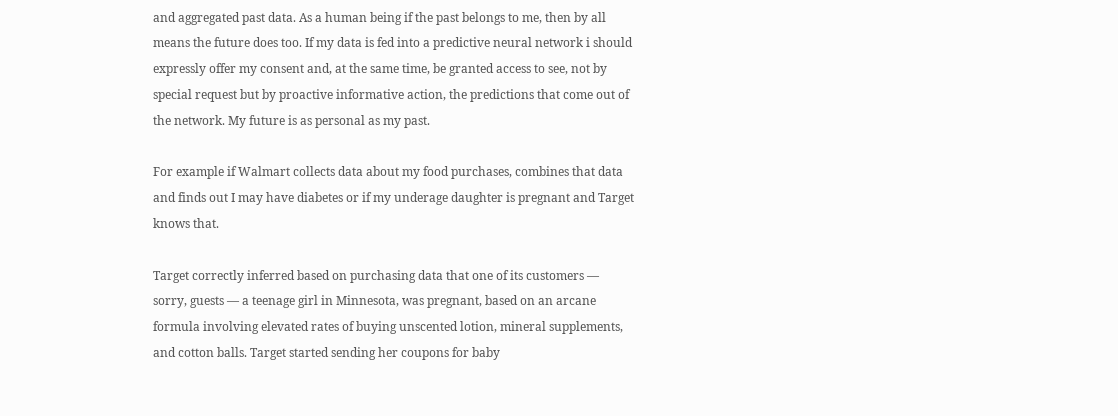and aggregated past data. As a human being if the past belongs to me, then by all means the future does too. If my data is fed into a predictive neural network i should expressly offer my consent and, at the same time, be granted access to see, not by special request but by proactive informative action, the predictions that come out of the network. My future is as personal as my past.

For example if Walmart collects data about my food purchases, combines that data and finds out I may have diabetes or if my underage daughter is pregnant and Target knows that.

Target correctly inferred based on purchasing data that one of its customers — sorry, guests — a teenage girl in Minnesota, was pregnant, based on an arcane formula involving elevated rates of buying unscented lotion, mineral supplements, and cotton balls. Target started sending her coupons for baby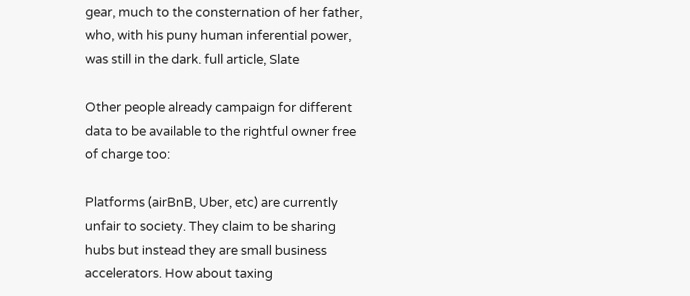gear, much to the consternation of her father, who, with his puny human inferential power, was still in the dark. full article, Slate

Other people already campaign for different data to be available to the rightful owner free of charge too:

Platforms (airBnB, Uber, etc) are currently unfair to society. They claim to be sharing hubs but instead they are small business accelerators. How about taxing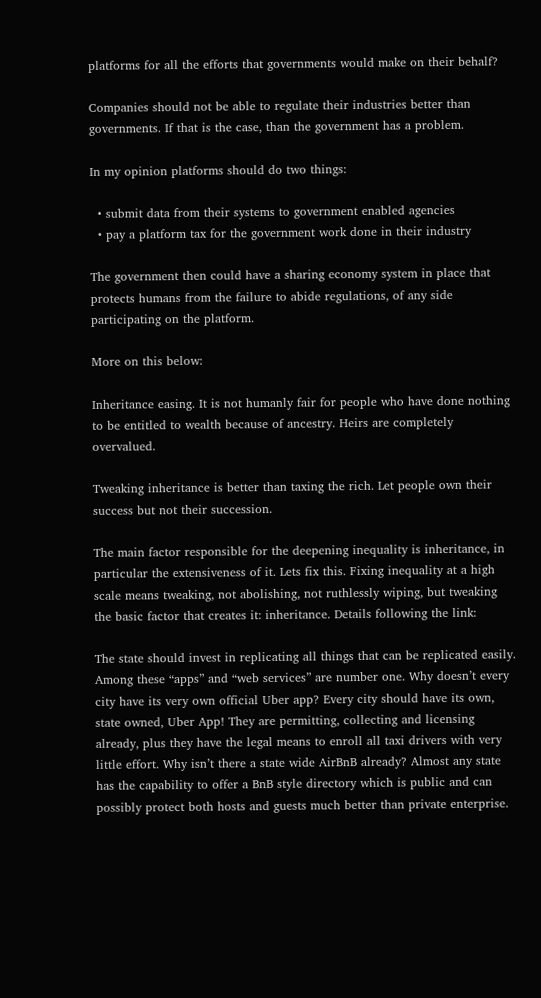platforms for all the efforts that governments would make on their behalf?

Companies should not be able to regulate their industries better than governments. If that is the case, than the government has a problem.

In my opinion platforms should do two things:

  • submit data from their systems to government enabled agencies
  • pay a platform tax for the government work done in their industry

The government then could have a sharing economy system in place that protects humans from the failure to abide regulations, of any side participating on the platform.

More on this below:

Inheritance easing. It is not humanly fair for people who have done nothing to be entitled to wealth because of ancestry. Heirs are completely overvalued.

Tweaking inheritance is better than taxing the rich. Let people own their success but not their succession.

The main factor responsible for the deepening inequality is inheritance, in particular the extensiveness of it. Lets fix this. Fixing inequality at a high scale means tweaking, not abolishing, not ruthlessly wiping, but tweaking the basic factor that creates it: inheritance. Details following the link:

The state should invest in replicating all things that can be replicated easily. Among these “apps” and “web services” are number one. Why doesn’t every city have its very own official Uber app? Every city should have its own, state owned, Uber App! They are permitting, collecting and licensing already, plus they have the legal means to enroll all taxi drivers with very little effort. Why isn’t there a state wide AirBnB already? Almost any state has the capability to offer a BnB style directory which is public and can possibly protect both hosts and guests much better than private enterprise.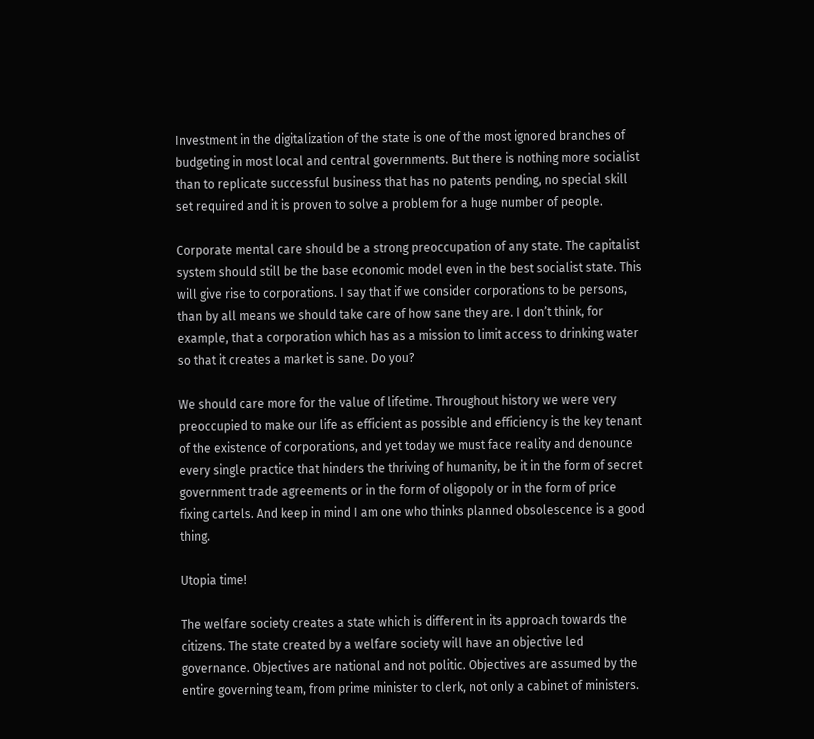Investment in the digitalization of the state is one of the most ignored branches of budgeting in most local and central governments. But there is nothing more socialist than to replicate successful business that has no patents pending, no special skill set required and it is proven to solve a problem for a huge number of people.

Corporate mental care should be a strong preoccupation of any state. The capitalist system should still be the base economic model even in the best socialist state. This will give rise to corporations. I say that if we consider corporations to be persons, than by all means we should take care of how sane they are. I don’t think, for example, that a corporation which has as a mission to limit access to drinking water so that it creates a market is sane. Do you?

We should care more for the value of lifetime. Throughout history we were very preoccupied to make our life as efficient as possible and efficiency is the key tenant of the existence of corporations, and yet today we must face reality and denounce every single practice that hinders the thriving of humanity, be it in the form of secret government trade agreements or in the form of oligopoly or in the form of price fixing cartels. And keep in mind I am one who thinks planned obsolescence is a good thing.

Utopia time!

The welfare society creates a state which is different in its approach towards the citizens. The state created by a welfare society will have an objective led governance. Objectives are national and not politic. Objectives are assumed by the entire governing team, from prime minister to clerk, not only a cabinet of ministers.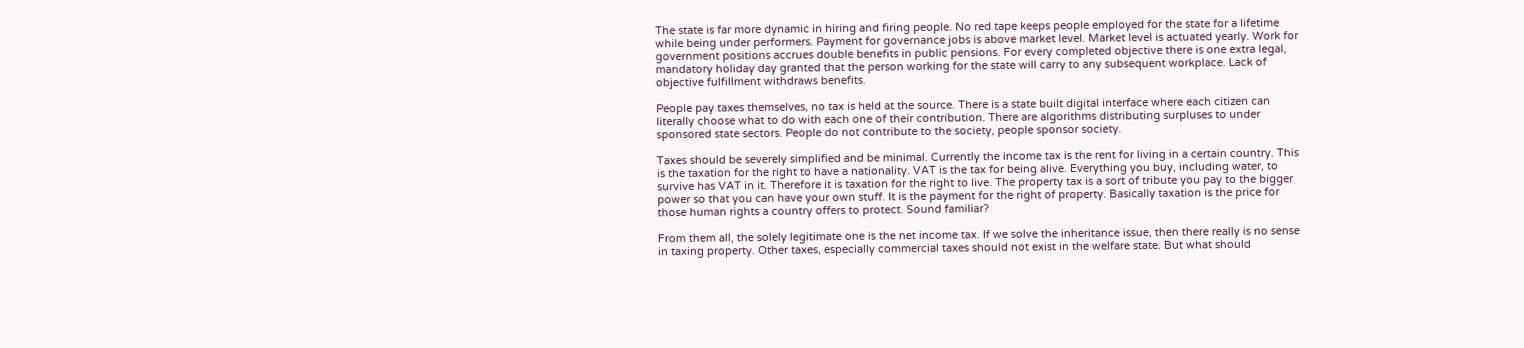The state is far more dynamic in hiring and firing people. No red tape keeps people employed for the state for a lifetime while being under performers. Payment for governance jobs is above market level. Market level is actuated yearly. Work for government positions accrues double benefits in public pensions. For every completed objective there is one extra legal, mandatory holiday day granted that the person working for the state will carry to any subsequent workplace. Lack of objective fulfillment withdraws benefits.

People pay taxes themselves, no tax is held at the source. There is a state built digital interface where each citizen can literally choose what to do with each one of their contribution. There are algorithms distributing surpluses to under sponsored state sectors. People do not contribute to the society, people sponsor society.

Taxes should be severely simplified and be minimal. Currently the income tax is the rent for living in a certain country. This is the taxation for the right to have a nationality. VAT is the tax for being alive. Everything you buy, including water, to survive has VAT in it. Therefore it is taxation for the right to live. The property tax is a sort of tribute you pay to the bigger power so that you can have your own stuff. It is the payment for the right of property. Basically taxation is the price for those human rights a country offers to protect. Sound familiar?

From them all, the solely legitimate one is the net income tax. If we solve the inheritance issue, then there really is no sense in taxing property. Other taxes, especially commercial taxes should not exist in the welfare state. But what should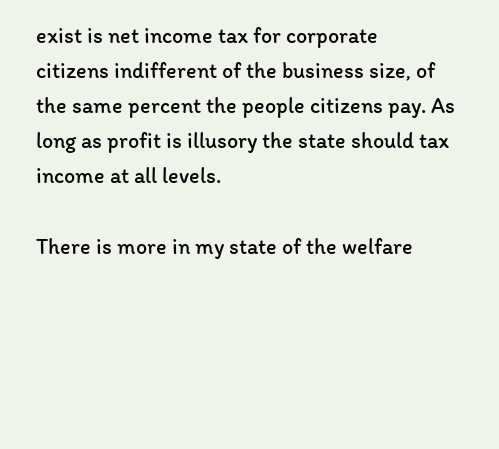exist is net income tax for corporate citizens indifferent of the business size, of the same percent the people citizens pay. As long as profit is illusory the state should tax income at all levels.

There is more in my state of the welfare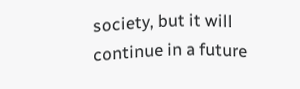society, but it will continue in a future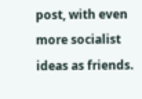post, with even more socialist ideas as friends.